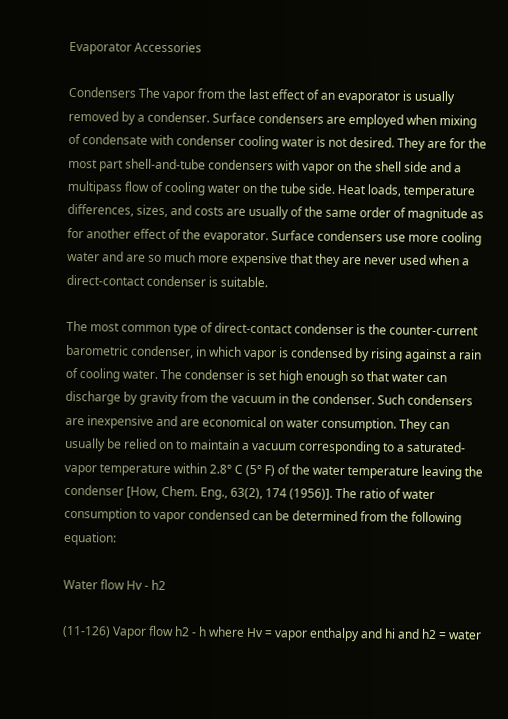Evaporator Accessories

Condensers The vapor from the last effect of an evaporator is usually removed by a condenser. Surface condensers are employed when mixing of condensate with condenser cooling water is not desired. They are for the most part shell-and-tube condensers with vapor on the shell side and a multipass flow of cooling water on the tube side. Heat loads, temperature differences, sizes, and costs are usually of the same order of magnitude as for another effect of the evaporator. Surface condensers use more cooling water and are so much more expensive that they are never used when a direct-contact condenser is suitable.

The most common type of direct-contact condenser is the counter-current barometric condenser, in which vapor is condensed by rising against a rain of cooling water. The condenser is set high enough so that water can discharge by gravity from the vacuum in the condenser. Such condensers are inexpensive and are economical on water consumption. They can usually be relied on to maintain a vacuum corresponding to a saturated-vapor temperature within 2.8° C (5° F) of the water temperature leaving the condenser [How, Chem. Eng., 63(2), 174 (1956)]. The ratio of water consumption to vapor condensed can be determined from the following equation:

Water flow Hv - h2

(11-126) Vapor flow h2 - h where Hv = vapor enthalpy and hi and h2 = water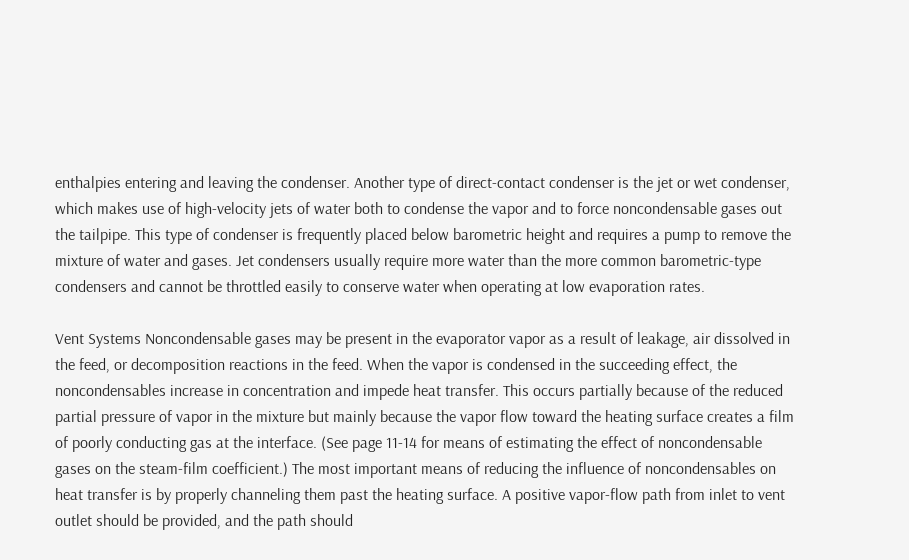enthalpies entering and leaving the condenser. Another type of direct-contact condenser is the jet or wet condenser, which makes use of high-velocity jets of water both to condense the vapor and to force noncondensable gases out the tailpipe. This type of condenser is frequently placed below barometric height and requires a pump to remove the mixture of water and gases. Jet condensers usually require more water than the more common barometric-type condensers and cannot be throttled easily to conserve water when operating at low evaporation rates.

Vent Systems Noncondensable gases may be present in the evaporator vapor as a result of leakage, air dissolved in the feed, or decomposition reactions in the feed. When the vapor is condensed in the succeeding effect, the noncondensables increase in concentration and impede heat transfer. This occurs partially because of the reduced partial pressure of vapor in the mixture but mainly because the vapor flow toward the heating surface creates a film of poorly conducting gas at the interface. (See page 11-14 for means of estimating the effect of noncondensable gases on the steam-film coefficient.) The most important means of reducing the influence of noncondensables on heat transfer is by properly channeling them past the heating surface. A positive vapor-flow path from inlet to vent outlet should be provided, and the path should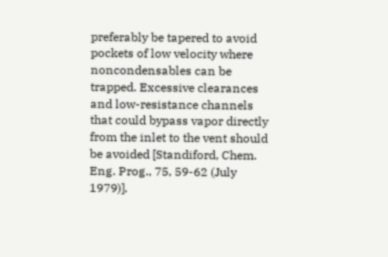preferably be tapered to avoid pockets of low velocity where noncondensables can be trapped. Excessive clearances and low-resistance channels that could bypass vapor directly from the inlet to the vent should be avoided [Standiford, Chem. Eng. Prog., 75, 59-62 (July 1979)].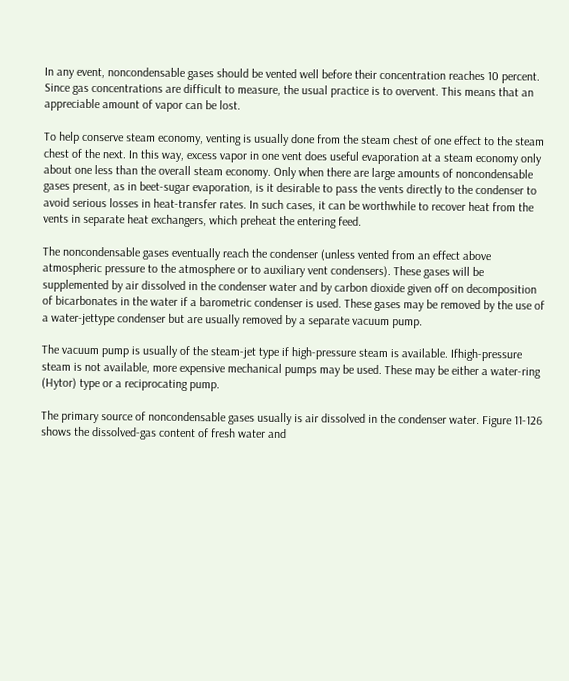In any event, noncondensable gases should be vented well before their concentration reaches 10 percent. Since gas concentrations are difficult to measure, the usual practice is to overvent. This means that an appreciable amount of vapor can be lost.

To help conserve steam economy, venting is usually done from the steam chest of one effect to the steam chest of the next. In this way, excess vapor in one vent does useful evaporation at a steam economy only about one less than the overall steam economy. Only when there are large amounts of noncondensable gases present, as in beet-sugar evaporation, is it desirable to pass the vents directly to the condenser to avoid serious losses in heat-transfer rates. In such cases, it can be worthwhile to recover heat from the vents in separate heat exchangers, which preheat the entering feed.

The noncondensable gases eventually reach the condenser (unless vented from an effect above atmospheric pressure to the atmosphere or to auxiliary vent condensers). These gases will be supplemented by air dissolved in the condenser water and by carbon dioxide given off on decomposition of bicarbonates in the water if a barometric condenser is used. These gases may be removed by the use of a water-jettype condenser but are usually removed by a separate vacuum pump.

The vacuum pump is usually of the steam-jet type if high-pressure steam is available. Ifhigh-pressure steam is not available, more expensive mechanical pumps may be used. These may be either a water-ring (Hytor) type or a reciprocating pump.

The primary source of noncondensable gases usually is air dissolved in the condenser water. Figure 11-126 shows the dissolved-gas content of fresh water and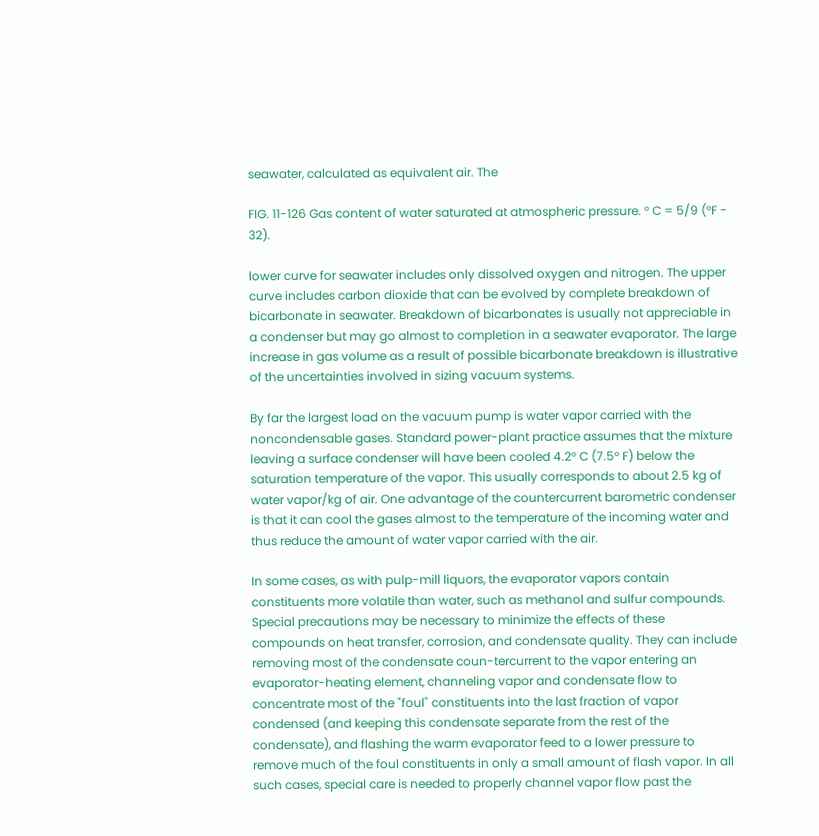seawater, calculated as equivalent air. The

FIG. 11-126 Gas content of water saturated at atmospheric pressure. ° C = 5/9 (°F - 32).

lower curve for seawater includes only dissolved oxygen and nitrogen. The upper curve includes carbon dioxide that can be evolved by complete breakdown of bicarbonate in seawater. Breakdown of bicarbonates is usually not appreciable in a condenser but may go almost to completion in a seawater evaporator. The large increase in gas volume as a result of possible bicarbonate breakdown is illustrative of the uncertainties involved in sizing vacuum systems.

By far the largest load on the vacuum pump is water vapor carried with the noncondensable gases. Standard power-plant practice assumes that the mixture leaving a surface condenser will have been cooled 4.2° C (7.5° F) below the saturation temperature of the vapor. This usually corresponds to about 2.5 kg of water vapor/kg of air. One advantage of the countercurrent barometric condenser is that it can cool the gases almost to the temperature of the incoming water and thus reduce the amount of water vapor carried with the air.

In some cases, as with pulp-mill liquors, the evaporator vapors contain constituents more volatile than water, such as methanol and sulfur compounds. Special precautions may be necessary to minimize the effects of these compounds on heat transfer, corrosion, and condensate quality. They can include removing most of the condensate coun-tercurrent to the vapor entering an evaporator-heating element, channeling vapor and condensate flow to concentrate most of the "foul" constituents into the last fraction of vapor condensed (and keeping this condensate separate from the rest of the condensate), and flashing the warm evaporator feed to a lower pressure to remove much of the foul constituents in only a small amount of flash vapor. In all such cases, special care is needed to properly channel vapor flow past the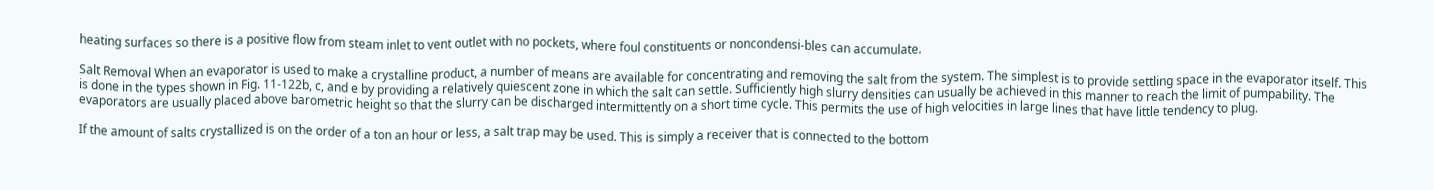heating surfaces so there is a positive flow from steam inlet to vent outlet with no pockets, where foul constituents or noncondensi-bles can accumulate.

Salt Removal When an evaporator is used to make a crystalline product, a number of means are available for concentrating and removing the salt from the system. The simplest is to provide settling space in the evaporator itself. This is done in the types shown in Fig. 11-122b, c, and e by providing a relatively quiescent zone in which the salt can settle. Sufficiently high slurry densities can usually be achieved in this manner to reach the limit of pumpability. The evaporators are usually placed above barometric height so that the slurry can be discharged intermittently on a short time cycle. This permits the use of high velocities in large lines that have little tendency to plug.

If the amount of salts crystallized is on the order of a ton an hour or less, a salt trap may be used. This is simply a receiver that is connected to the bottom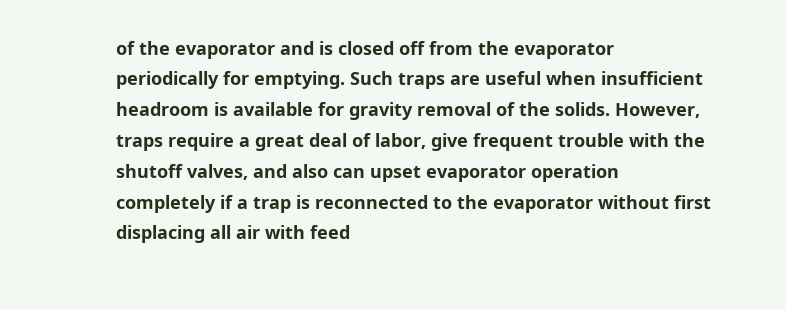of the evaporator and is closed off from the evaporator periodically for emptying. Such traps are useful when insufficient headroom is available for gravity removal of the solids. However, traps require a great deal of labor, give frequent trouble with the shutoff valves, and also can upset evaporator operation completely if a trap is reconnected to the evaporator without first displacing all air with feed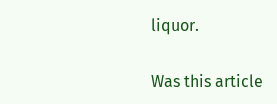liquor.

Was this article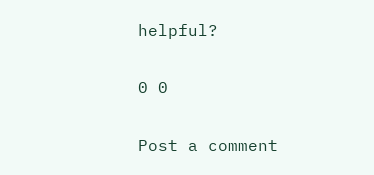helpful?

0 0

Post a comment